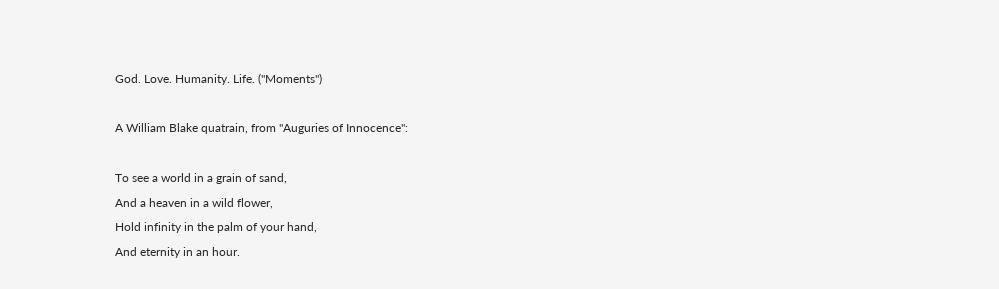God. Love. Humanity. Life. ("Moments")

A William Blake quatrain, from "Auguries of Innocence":

To see a world in a grain of sand,
And a heaven in a wild flower,
Hold infinity in the palm of your hand,
And eternity in an hour.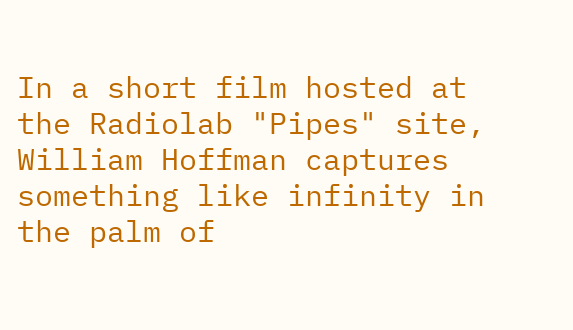In a short film hosted at the Radiolab "Pipes" site, William Hoffman captures something like infinity in the palm of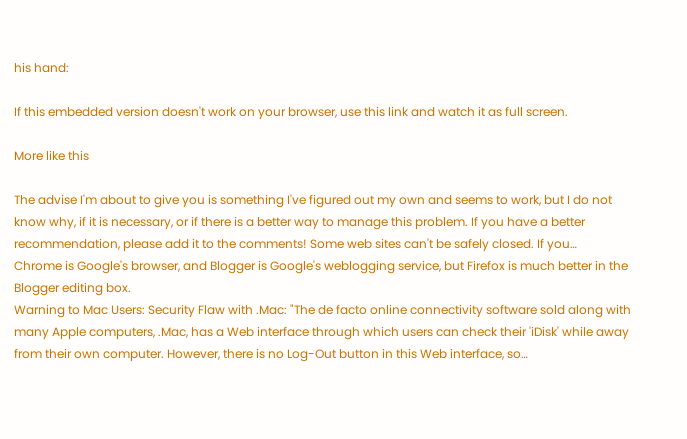his hand:

If this embedded version doesn't work on your browser, use this link and watch it as full screen.

More like this

The advise I'm about to give you is something I've figured out my own and seems to work, but I do not know why, if it is necessary, or if there is a better way to manage this problem. If you have a better recommendation, please add it to the comments! Some web sites can't be safely closed. If you…
Chrome is Google's browser, and Blogger is Google's weblogging service, but Firefox is much better in the Blogger editing box.
Warning to Mac Users: Security Flaw with .Mac: "The de facto online connectivity software sold along with many Apple computers, .Mac, has a Web interface through which users can check their 'iDisk' while away from their own computer. However, there is no Log-Out button in this Web interface, so…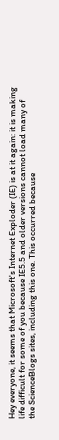Hey everyone, it seems that Microsoft's Internet Exploder (IE) is at it again: it is making life difficult for some of you because IE5.5 and older versions cannot load many of the ScienceBlogs sites, including this one. This occurred because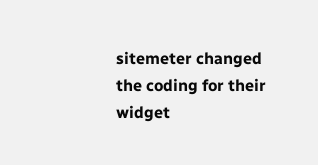sitemeter changed the coding for their widget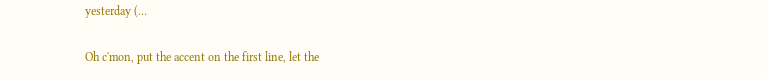yesterday (…

Oh c'mon, put the accent on the first line, let the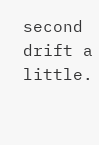second drift a little.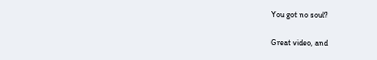You got no soul?

Great video, and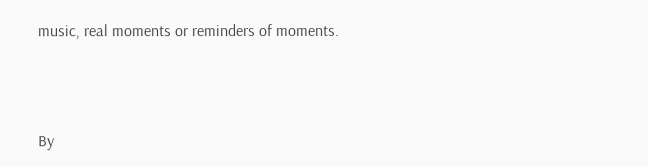music, real moments or reminders of moments.



By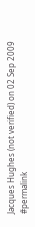Jacques Hughes (not verified) on 02 Sep 2009 #permalink